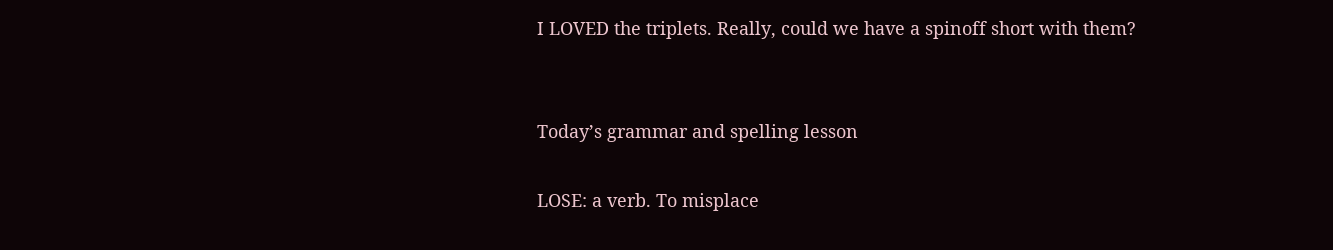I LOVED the triplets. Really, could we have a spinoff short with them?


Today’s grammar and spelling lesson

LOSE: a verb. To misplace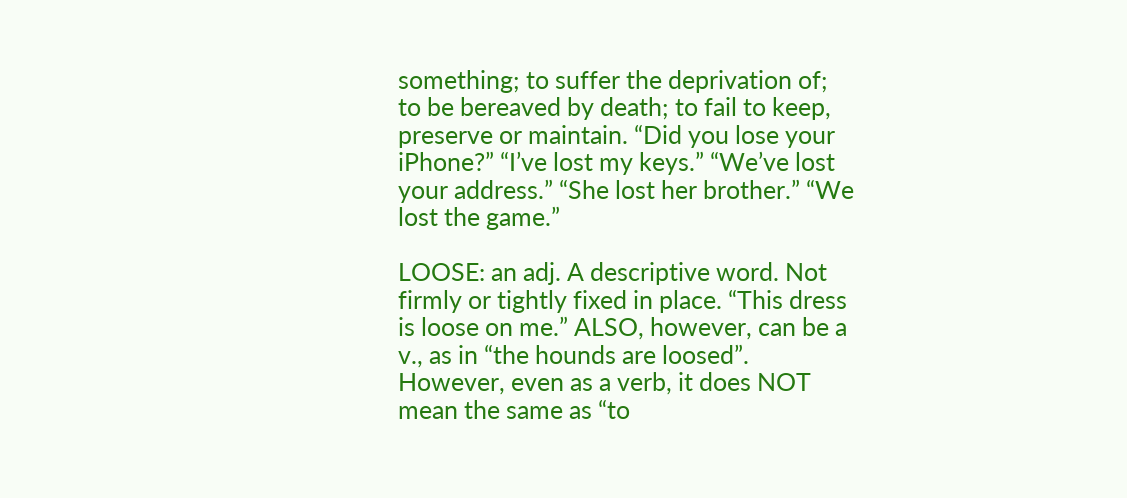something; to suffer the deprivation of; to be bereaved by death; to fail to keep, preserve or maintain. “Did you lose your iPhone?” “I’ve lost my keys.” “We’ve lost your address.” “She lost her brother.” “We lost the game.”

LOOSE: an adj. A descriptive word. Not firmly or tightly fixed in place. “This dress is loose on me.” ALSO, however, can be a v., as in “the hounds are loosed”. However, even as a verb, it does NOT mean the same as “to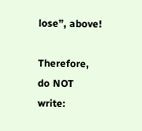lose”, above!

Therefore, do NOT write: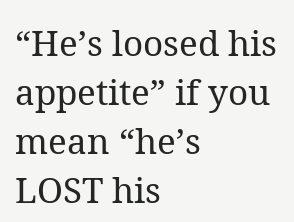“He’s loosed his appetite” if you mean “he’s LOST his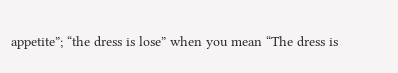appetite”; “the dress is lose” when you mean “The dress is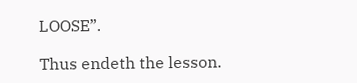LOOSE”.

Thus endeth the lesson.